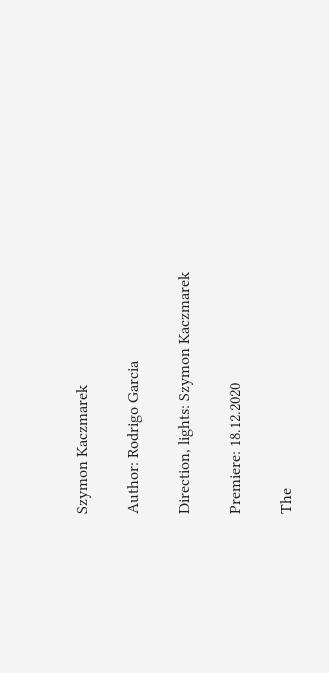Szymon Kaczmarek

Author: Rodrigo Garcia

Direction, lights: Szymon Kaczmarek

Premiere: 18.12.2020

The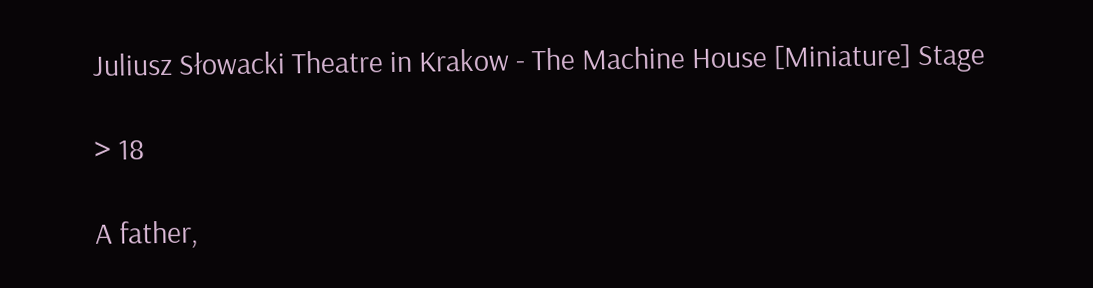Juliusz Słowacki Theatre in Krakow - The Machine House [Miniature] Stage

> 18

A father,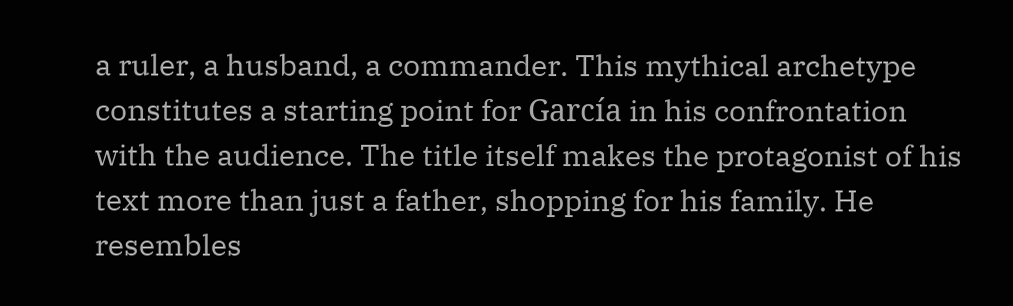a ruler, a husband, a commander. This mythical archetype constitutes a starting point for García in his confrontation with the audience. The title itself makes the protagonist of his text more than just a father, shopping for his family. He resembles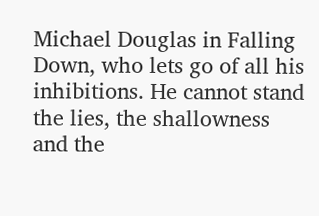Michael Douglas in Falling Down, who lets go of all his inhibitions. He cannot stand the lies, the shallowness and the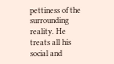pettiness of the surrounding reality. He treats all his social and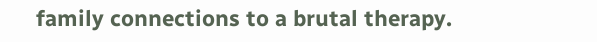family connections to a brutal therapy.